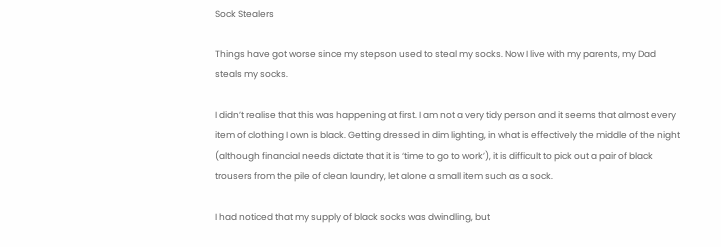Sock Stealers

Things have got worse since my stepson used to steal my socks. Now I live with my parents, my Dad steals my socks.

I didn’t realise that this was happening at first. I am not a very tidy person and it seems that almost every item of clothing I own is black. Getting dressed in dim lighting, in what is effectively the middle of the night (although financial needs dictate that it is ‘time to go to work’), it is difficult to pick out a pair of black trousers from the pile of clean laundry, let alone a small item such as a sock.

I had noticed that my supply of black socks was dwindling, but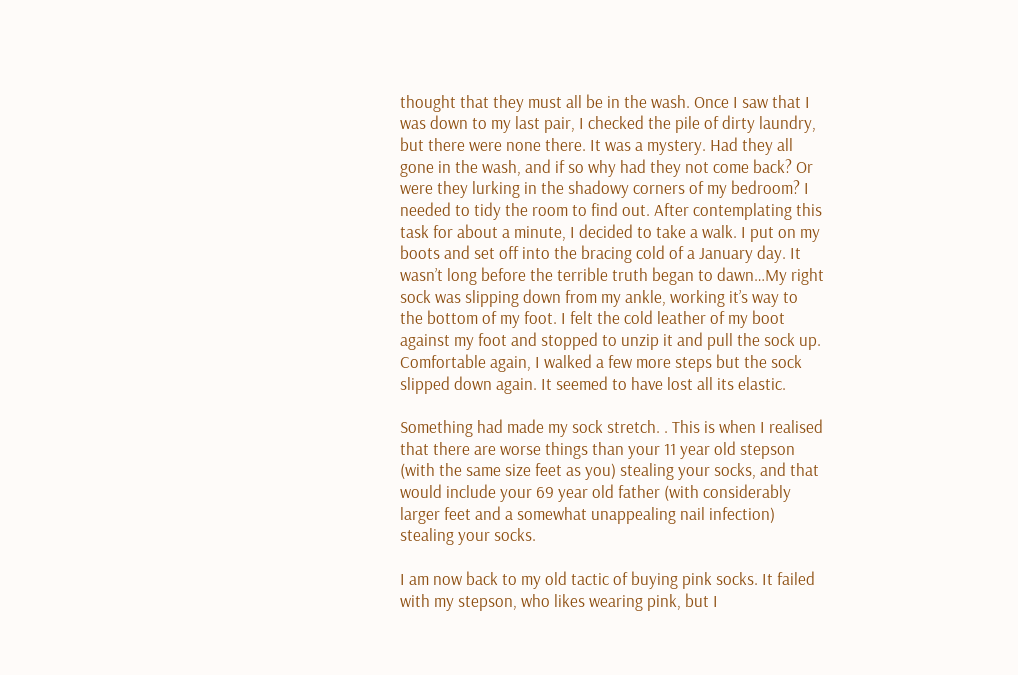thought that they must all be in the wash. Once I saw that I was down to my last pair, I checked the pile of dirty laundry, but there were none there. It was a mystery. Had they all gone in the wash, and if so why had they not come back? Or were they lurking in the shadowy corners of my bedroom? I needed to tidy the room to find out. After contemplating this task for about a minute, I decided to take a walk. I put on my boots and set off into the bracing cold of a January day. It wasn’t long before the terrible truth began to dawn…My right sock was slipping down from my ankle, working it’s way to the bottom of my foot. I felt the cold leather of my boot against my foot and stopped to unzip it and pull the sock up. Comfortable again, I walked a few more steps but the sock slipped down again. It seemed to have lost all its elastic.

Something had made my sock stretch. . This is when I realised that there are worse things than your 11 year old stepson (with the same size feet as you) stealing your socks, and that would include your 69 year old father (with considerably larger feet and a somewhat unappealing nail infection) stealing your socks.

I am now back to my old tactic of buying pink socks. It failed with my stepson, who likes wearing pink, but I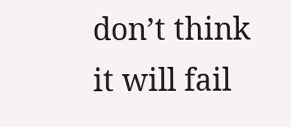don’t think it will fail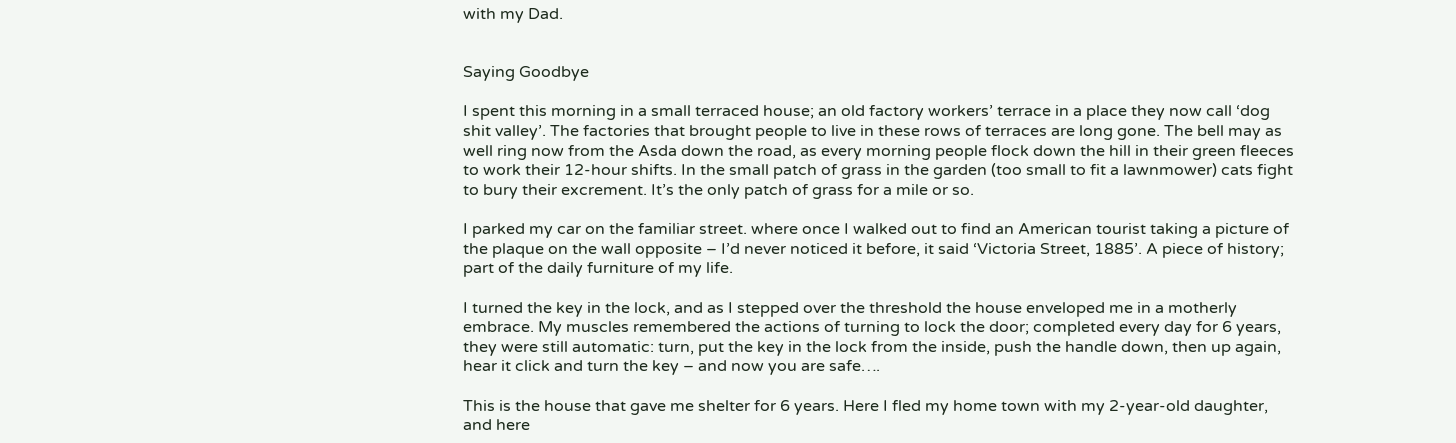with my Dad.


Saying Goodbye

I spent this morning in a small terraced house; an old factory workers’ terrace in a place they now call ‘dog shit valley’. The factories that brought people to live in these rows of terraces are long gone. The bell may as well ring now from the Asda down the road, as every morning people flock down the hill in their green fleeces to work their 12-hour shifts. In the small patch of grass in the garden (too small to fit a lawnmower) cats fight to bury their excrement. It’s the only patch of grass for a mile or so.

I parked my car on the familiar street. where once I walked out to find an American tourist taking a picture of the plaque on the wall opposite – I’d never noticed it before, it said ‘Victoria Street, 1885’. A piece of history; part of the daily furniture of my life.

I turned the key in the lock, and as I stepped over the threshold the house enveloped me in a motherly embrace. My muscles remembered the actions of turning to lock the door; completed every day for 6 years, they were still automatic: turn, put the key in the lock from the inside, push the handle down, then up again, hear it click and turn the key – and now you are safe….

This is the house that gave me shelter for 6 years. Here I fled my home town with my 2-year-old daughter, and here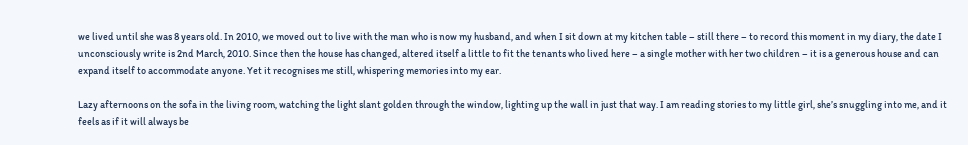we lived until she was 8 years old. In 2010, we moved out to live with the man who is now my husband, and when I sit down at my kitchen table – still there – to record this moment in my diary, the date I unconsciously write is 2nd March, 2010. Since then the house has changed, altered itself a little to fit the tenants who lived here – a single mother with her two children – it is a generous house and can expand itself to accommodate anyone. Yet it recognises me still, whispering memories into my ear.

Lazy afternoons on the sofa in the living room, watching the light slant golden through the window, lighting up the wall in just that way. I am reading stories to my little girl, she’s snuggling into me, and it feels as if it will always be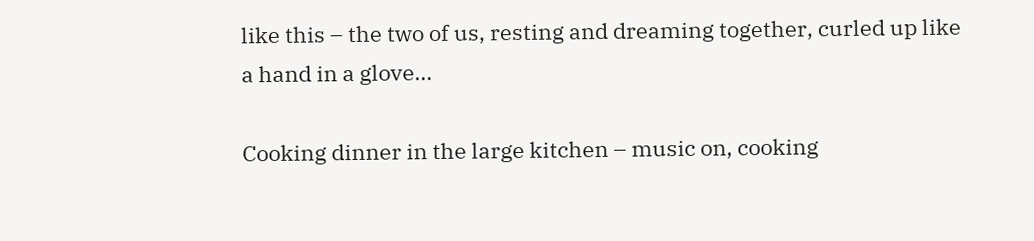like this – the two of us, resting and dreaming together, curled up like a hand in a glove…

Cooking dinner in the large kitchen – music on, cooking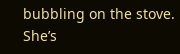bubbling on the stove. She’s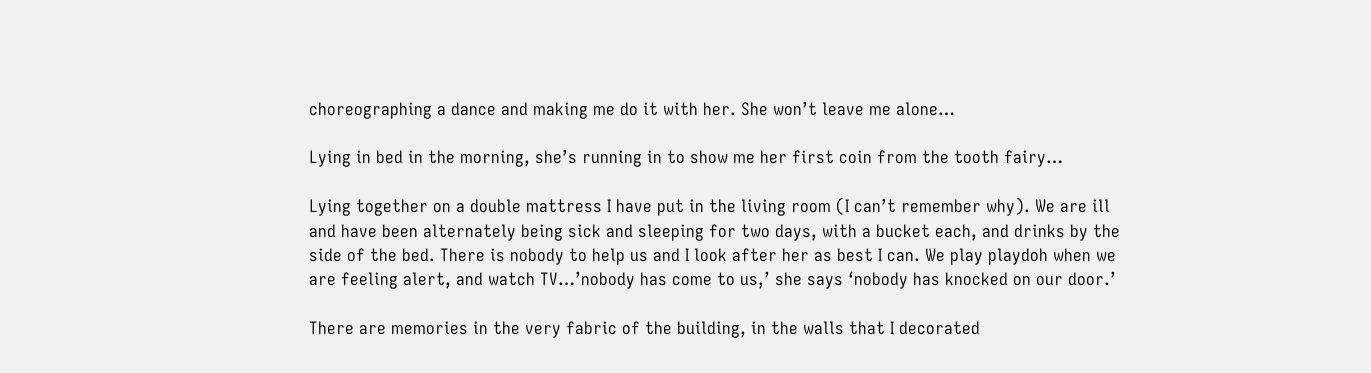choreographing a dance and making me do it with her. She won’t leave me alone…

Lying in bed in the morning, she’s running in to show me her first coin from the tooth fairy…

Lying together on a double mattress I have put in the living room (I can’t remember why). We are ill and have been alternately being sick and sleeping for two days, with a bucket each, and drinks by the side of the bed. There is nobody to help us and I look after her as best I can. We play playdoh when we are feeling alert, and watch TV…’nobody has come to us,’ she says ‘nobody has knocked on our door.’

There are memories in the very fabric of the building, in the walls that I decorated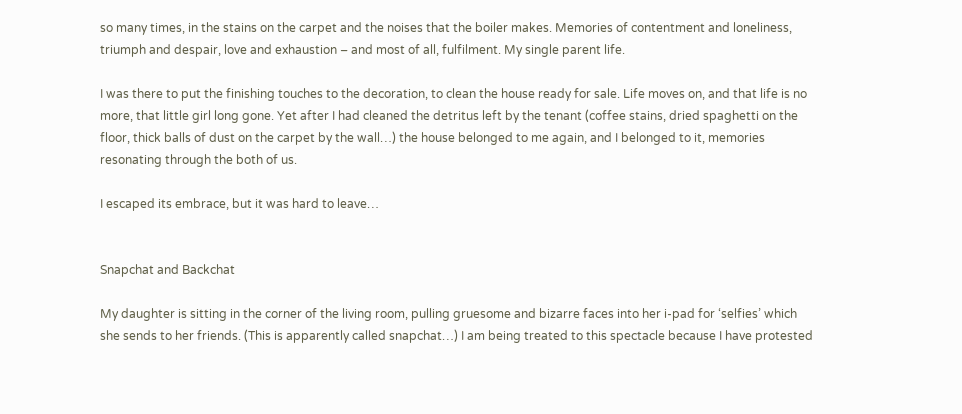so many times, in the stains on the carpet and the noises that the boiler makes. Memories of contentment and loneliness, triumph and despair, love and exhaustion – and most of all, fulfilment. My single parent life.

I was there to put the finishing touches to the decoration, to clean the house ready for sale. Life moves on, and that life is no more, that little girl long gone. Yet after I had cleaned the detritus left by the tenant (coffee stains, dried spaghetti on the floor, thick balls of dust on the carpet by the wall…) the house belonged to me again, and I belonged to it, memories resonating through the both of us.

I escaped its embrace, but it was hard to leave…


Snapchat and Backchat

My daughter is sitting in the corner of the living room, pulling gruesome and bizarre faces into her i-pad for ‘selfies’ which she sends to her friends. (This is apparently called snapchat…) I am being treated to this spectacle because I have protested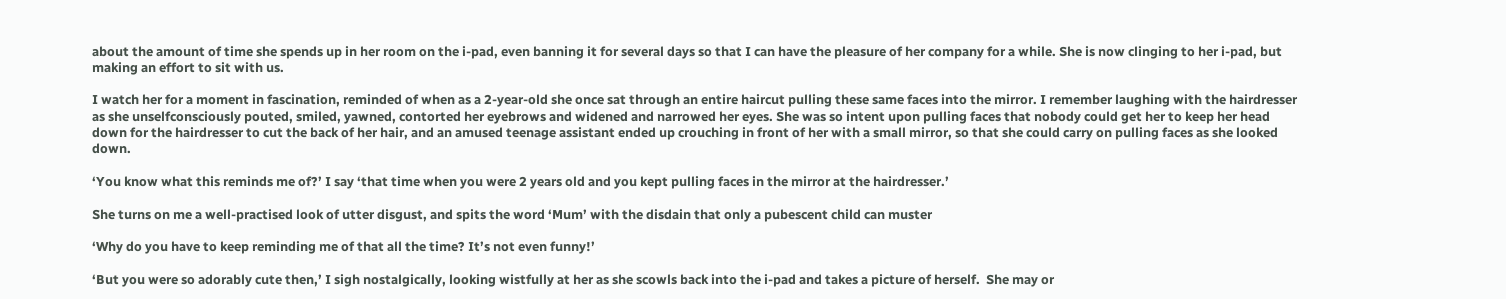about the amount of time she spends up in her room on the i-pad, even banning it for several days so that I can have the pleasure of her company for a while. She is now clinging to her i-pad, but making an effort to sit with us.

I watch her for a moment in fascination, reminded of when as a 2-year-old she once sat through an entire haircut pulling these same faces into the mirror. I remember laughing with the hairdresser as she unselfconsciously pouted, smiled, yawned, contorted her eyebrows and widened and narrowed her eyes. She was so intent upon pulling faces that nobody could get her to keep her head down for the hairdresser to cut the back of her hair, and an amused teenage assistant ended up crouching in front of her with a small mirror, so that she could carry on pulling faces as she looked down.

‘You know what this reminds me of?’ I say ‘that time when you were 2 years old and you kept pulling faces in the mirror at the hairdresser.’

She turns on me a well-practised look of utter disgust, and spits the word ‘Mum’ with the disdain that only a pubescent child can muster

‘Why do you have to keep reminding me of that all the time? It’s not even funny!’

‘But you were so adorably cute then,’ I sigh nostalgically, looking wistfully at her as she scowls back into the i-pad and takes a picture of herself.  She may or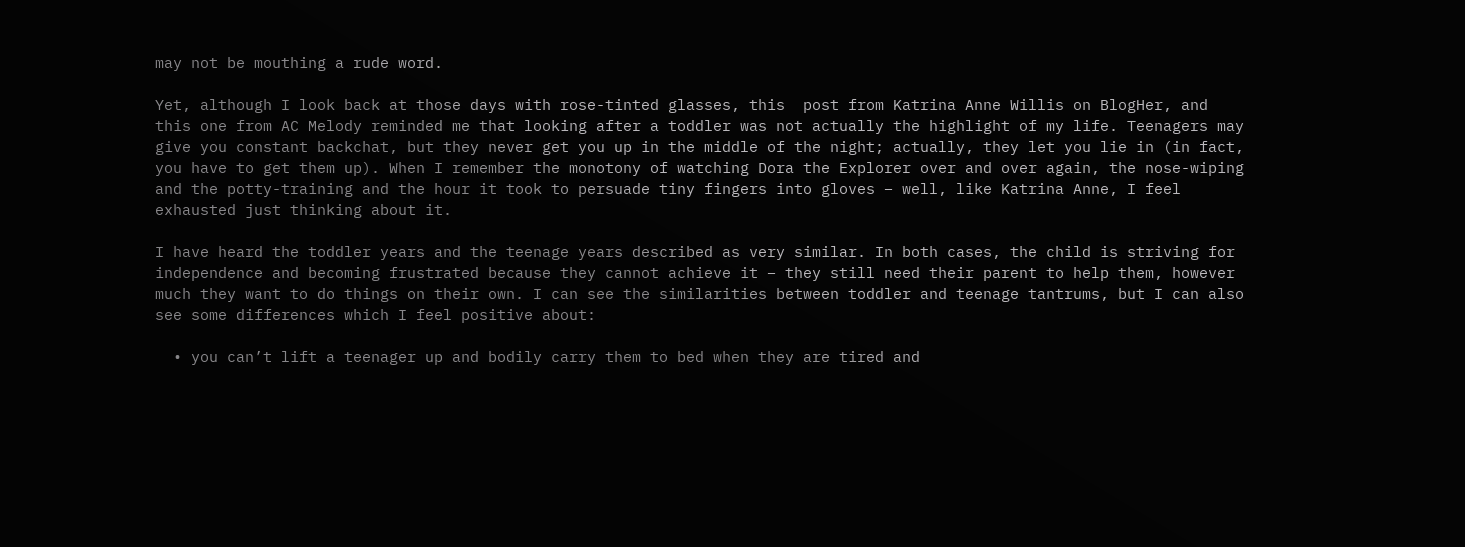may not be mouthing a rude word.

Yet, although I look back at those days with rose-tinted glasses, this  post from Katrina Anne Willis on BlogHer, and this one from AC Melody reminded me that looking after a toddler was not actually the highlight of my life. Teenagers may give you constant backchat, but they never get you up in the middle of the night; actually, they let you lie in (in fact, you have to get them up). When I remember the monotony of watching Dora the Explorer over and over again, the nose-wiping and the potty-training and the hour it took to persuade tiny fingers into gloves – well, like Katrina Anne, I feel exhausted just thinking about it.

I have heard the toddler years and the teenage years described as very similar. In both cases, the child is striving for independence and becoming frustrated because they cannot achieve it – they still need their parent to help them, however much they want to do things on their own. I can see the similarities between toddler and teenage tantrums, but I can also see some differences which I feel positive about:

  • you can’t lift a teenager up and bodily carry them to bed when they are tired and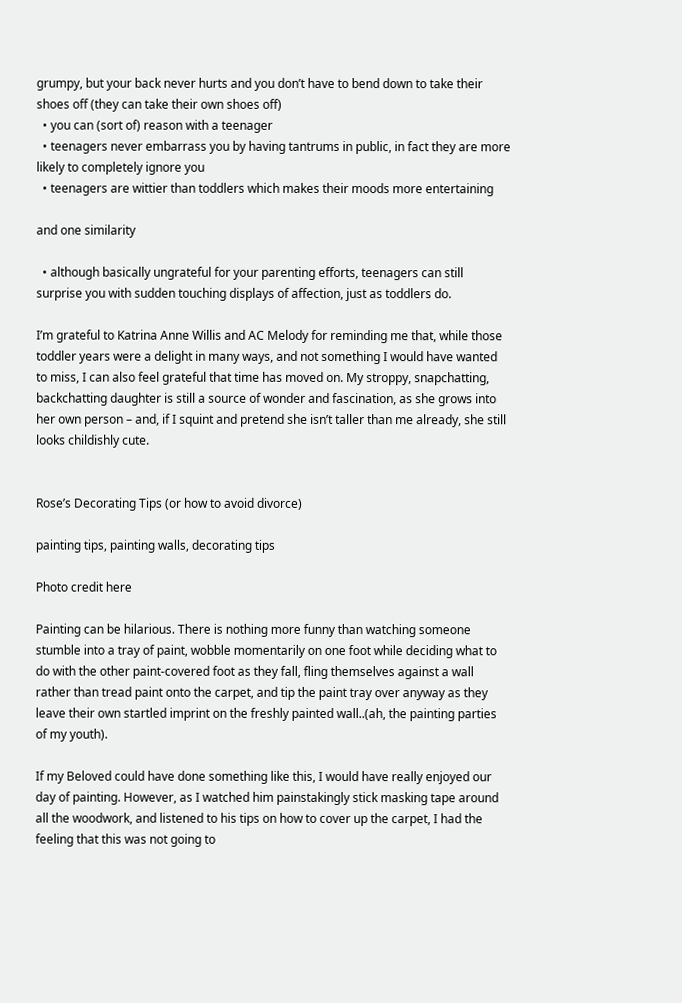grumpy, but your back never hurts and you don’t have to bend down to take their shoes off (they can take their own shoes off)
  • you can (sort of) reason with a teenager
  • teenagers never embarrass you by having tantrums in public, in fact they are more likely to completely ignore you
  • teenagers are wittier than toddlers which makes their moods more entertaining

and one similarity

  • although basically ungrateful for your parenting efforts, teenagers can still surprise you with sudden touching displays of affection, just as toddlers do.

I’m grateful to Katrina Anne Willis and AC Melody for reminding me that, while those toddler years were a delight in many ways, and not something I would have wanted to miss, I can also feel grateful that time has moved on. My stroppy, snapchatting, backchatting daughter is still a source of wonder and fascination, as she grows into her own person – and, if I squint and pretend she isn’t taller than me already, she still looks childishly cute.


Rose’s Decorating Tips (or how to avoid divorce)

painting tips, painting walls, decorating tips

Photo credit here

Painting can be hilarious. There is nothing more funny than watching someone stumble into a tray of paint, wobble momentarily on one foot while deciding what to do with the other paint-covered foot as they fall, fling themselves against a wall rather than tread paint onto the carpet, and tip the paint tray over anyway as they leave their own startled imprint on the freshly painted wall..(ah, the painting parties of my youth).

If my Beloved could have done something like this, I would have really enjoyed our day of painting. However, as I watched him painstakingly stick masking tape around all the woodwork, and listened to his tips on how to cover up the carpet, I had the feeling that this was not going to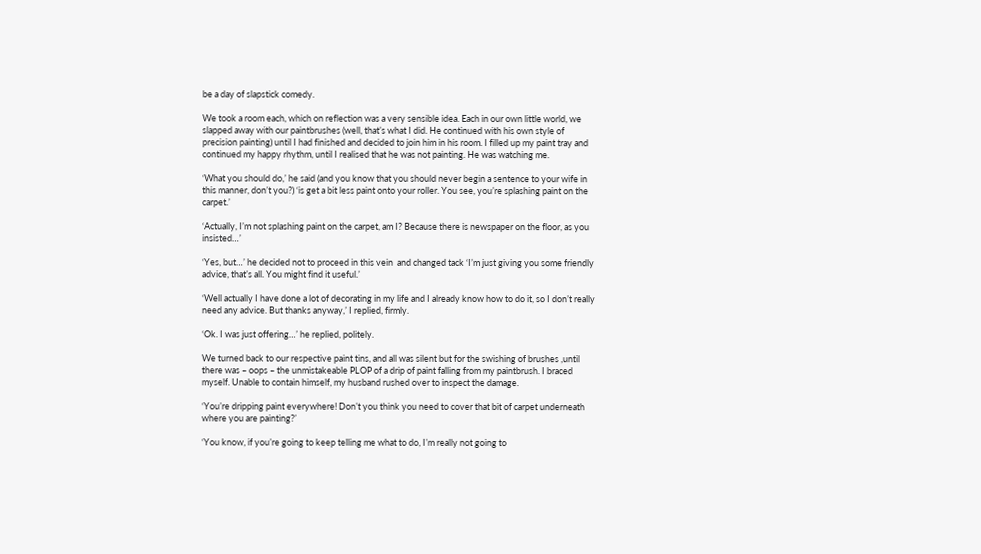be a day of slapstick comedy.

We took a room each, which on reflection was a very sensible idea. Each in our own little world, we slapped away with our paintbrushes (well, that’s what I did. He continued with his own style of precision painting) until I had finished and decided to join him in his room. I filled up my paint tray and continued my happy rhythm, until I realised that he was not painting. He was watching me.

‘What you should do,’ he said (and you know that you should never begin a sentence to your wife in this manner, don’t you?) ‘is get a bit less paint onto your roller. You see, you’re splashing paint on the carpet.’

‘Actually, I’m not splashing paint on the carpet, am I? Because there is newspaper on the floor, as you insisted…’

‘Yes, but…’ he decided not to proceed in this vein  and changed tack ‘I’m just giving you some friendly advice, that’s all. You might find it useful.’

‘Well actually I have done a lot of decorating in my life and I already know how to do it, so I don’t really need any advice. But thanks anyway,’ I replied, firmly.

‘Ok. I was just offering…’ he replied, politely.

We turned back to our respective paint tins, and all was silent but for the swishing of brushes ,until there was – oops – the unmistakeable PLOP of a drip of paint falling from my paintbrush. I braced myself. Unable to contain himself, my husband rushed over to inspect the damage.

‘You’re dripping paint everywhere! Don’t you think you need to cover that bit of carpet underneath where you are painting?’

‘You know, if you’re going to keep telling me what to do, I’m really not going to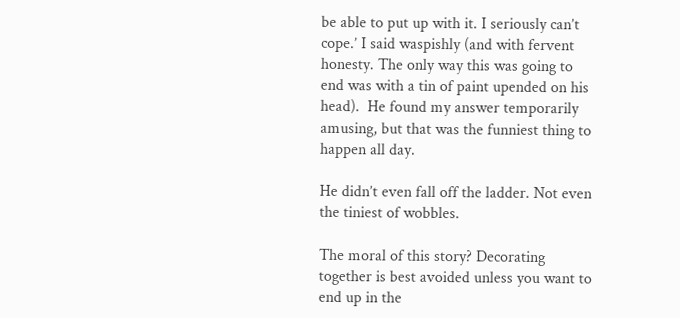be able to put up with it. I seriously can’t cope.’ I said waspishly (and with fervent honesty. The only way this was going to end was with a tin of paint upended on his head).  He found my answer temporarily amusing, but that was the funniest thing to happen all day.

He didn’t even fall off the ladder. Not even the tiniest of wobbles.

The moral of this story? Decorating together is best avoided unless you want to end up in the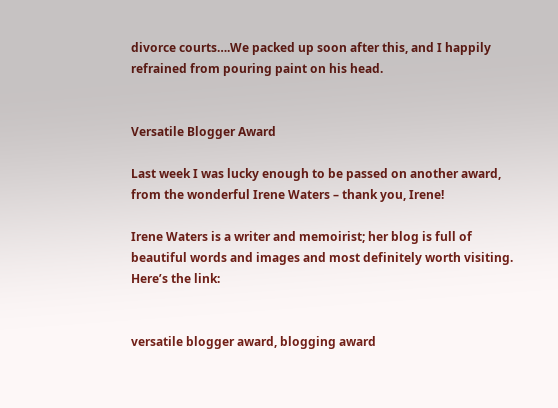divorce courts….We packed up soon after this, and I happily refrained from pouring paint on his head.


Versatile Blogger Award

Last week I was lucky enough to be passed on another award, from the wonderful Irene Waters – thank you, Irene!

Irene Waters is a writer and memoirist; her blog is full of beautiful words and images and most definitely worth visiting. Here’s the link:


versatile blogger award, blogging award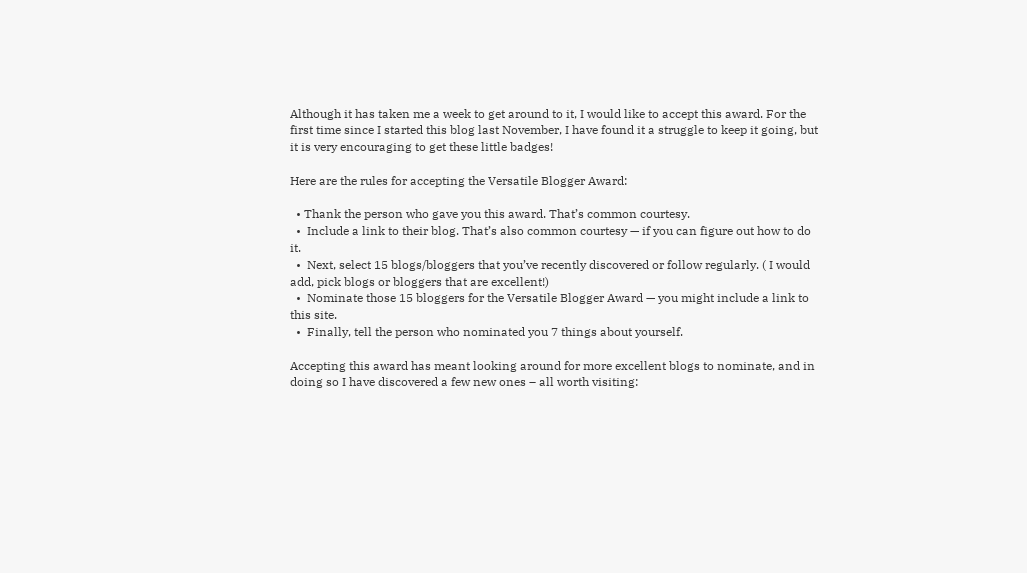Although it has taken me a week to get around to it, I would like to accept this award. For the first time since I started this blog last November, I have found it a struggle to keep it going, but it is very encouraging to get these little badges!

Here are the rules for accepting the Versatile Blogger Award:

  • Thank the person who gave you this award. That’s common courtesy.
  •  Include a link to their blog. That’s also common courtesy — if you can figure out how to do it.
  •  Next, select 15 blogs/bloggers that you’ve recently discovered or follow regularly. ( I would add, pick blogs or bloggers that are excellent!)
  •  Nominate those 15 bloggers for the Versatile Blogger Award — you might include a link to this site.
  •  Finally, tell the person who nominated you 7 things about yourself.

Accepting this award has meant looking around for more excellent blogs to nominate, and in doing so I have discovered a few new ones – all worth visiting: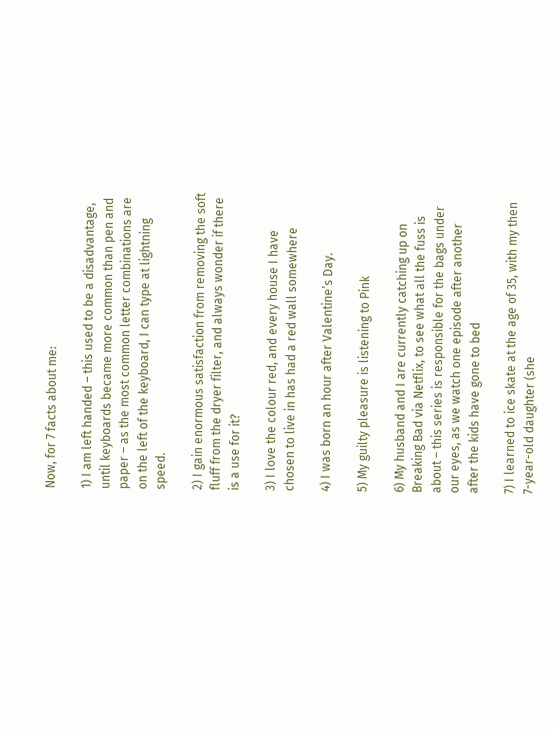Now, for 7 facts about me:

1) I am left handed – this used to be a disadvantage, until keyboards became more common than pen and paper – as the most common letter combinations are on the left of the keyboard, I can type at lightning speed.

2) I gain enormous satisfaction from removing the soft fluff from the dryer filter, and always wonder if there is a use for it?

3) I love the colour red, and every house I have chosen to live in has had a red wall somewhere

4) I was born an hour after Valentine’s Day.

5) My guilty pleasure is listening to Pink

6) My husband and I are currently catching up on Breaking Bad via Netflix, to see what all the fuss is about – this series is responsible for the bags under our eyes, as we watch one episode after another after the kids have gone to bed

7) I learned to ice skate at the age of 35, with my then 7-year-old daughter (she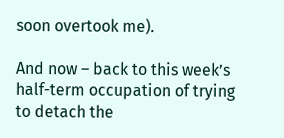soon overtook me).

And now – back to this week’s half-term occupation of trying to detach the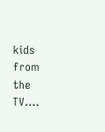kids from the TV….